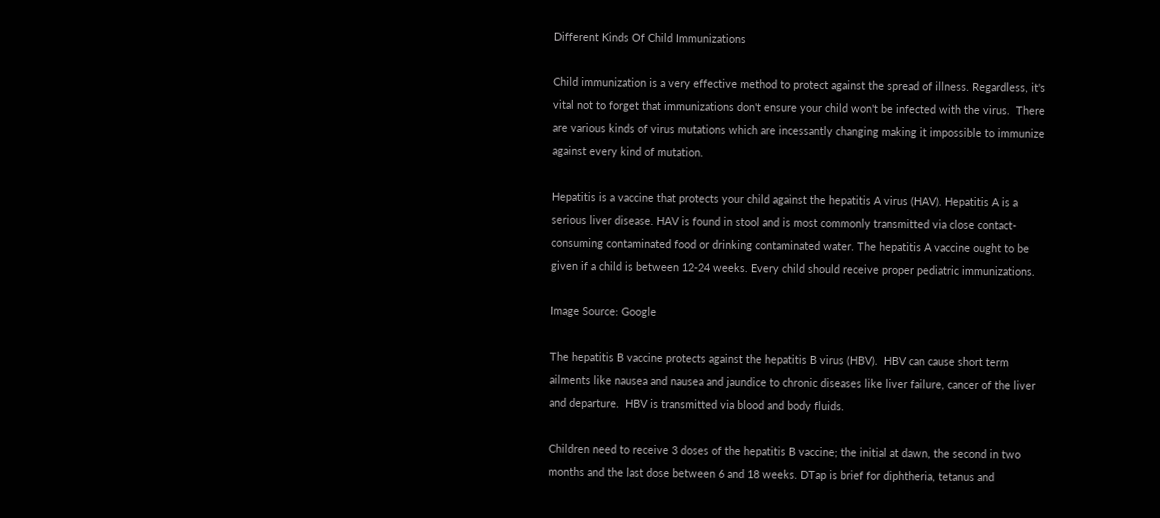Different Kinds Of Child Immunizations

Child immunization is a very effective method to protect against the spread of illness. Regardless, it's vital not to forget that immunizations don't ensure your child won't be infected with the virus.  There are various kinds of virus mutations which are incessantly changing making it impossible to immunize against every kind of mutation.

Hepatitis is a vaccine that protects your child against the hepatitis A virus (HAV). Hepatitis A is a serious liver disease. HAV is found in stool and is most commonly transmitted via close contact- consuming contaminated food or drinking contaminated water. The hepatitis A vaccine ought to be given if a child is between 12-24 weeks. Every child should receive proper pediatric immunizations.

Image Source: Google

The hepatitis B vaccine protects against the hepatitis B virus (HBV).  HBV can cause short term ailments like nausea and nausea and jaundice to chronic diseases like liver failure, cancer of the liver and departure.  HBV is transmitted via blood and body fluids.

Children need to receive 3 doses of the hepatitis B vaccine; the initial at dawn, the second in two months and the last dose between 6 and 18 weeks. DTap is brief for diphtheria, tetanus and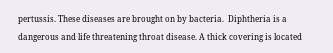pertussis. These diseases are brought on by bacteria.  Diphtheria is a dangerous and life threatening throat disease. A thick covering is located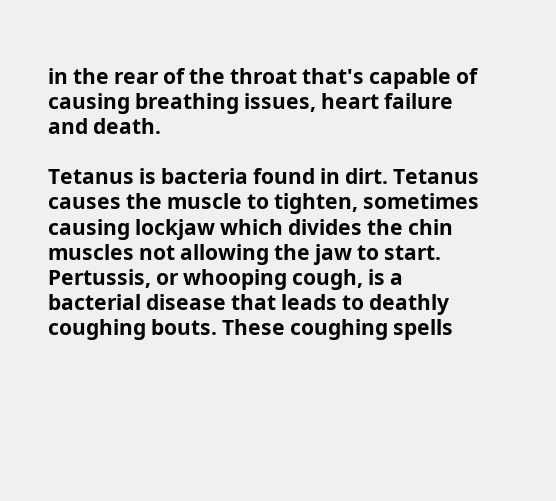in the rear of the throat that's capable of causing breathing issues, heart failure and death.

Tetanus is bacteria found in dirt. Tetanus causes the muscle to tighten, sometimes causing lockjaw which divides the chin muscles not allowing the jaw to start.  Pertussis, or whooping cough, is a bacterial disease that leads to deathly coughing bouts. These coughing spells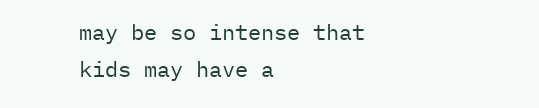may be so intense that kids may have a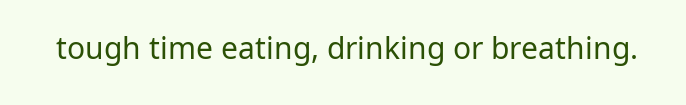tough time eating, drinking or breathing.